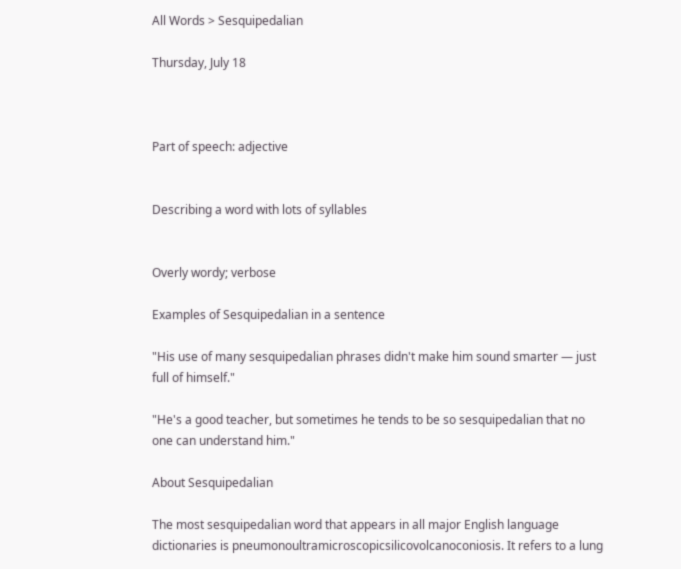All Words > Sesquipedalian

Thursday, July 18



Part of speech: adjective


Describing a word with lots of syllables


Overly wordy; verbose

Examples of Sesquipedalian in a sentence

"His use of many sesquipedalian phrases didn't make him sound smarter — just full of himself."

"He's a good teacher, but sometimes he tends to be so sesquipedalian that no one can understand him."

About Sesquipedalian

The most sesquipedalian word that appears in all major English language dictionaries is pneumonoultramicroscopicsilicovolcanoconiosis. It refers to a lung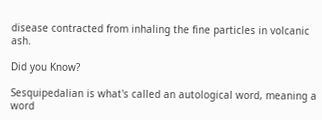disease contracted from inhaling the fine particles in volcanic ash.

Did you Know?

Sesquipedalian is what's called an autological word, meaning a word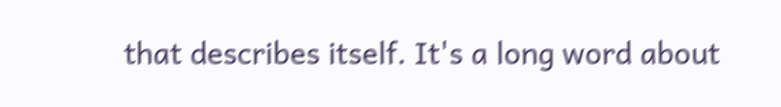that describes itself. It's a long word about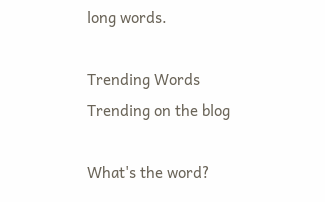long words.

Trending Words
Trending on the blog

What's the word?